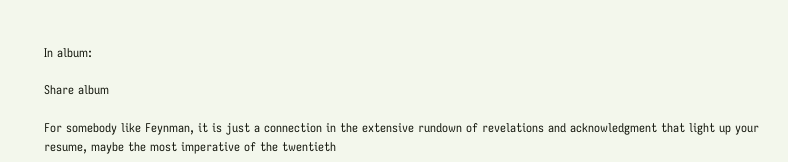In album:

Share album

For somebody like Feynman, it is just a connection in the extensive rundown of revelations and acknowledgment that light up your resume, maybe the most imperative of the twentieth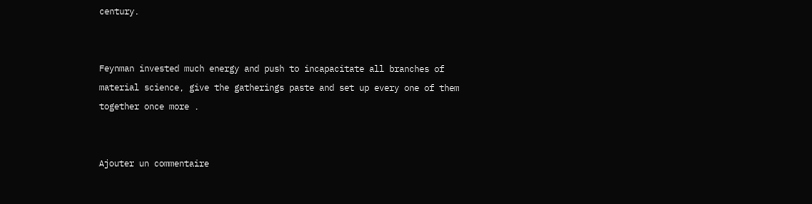century.


Feynman invested much energy and push to incapacitate all branches of material science, give the gatherings paste and set up every one of them together once more .


Ajouter un commentaire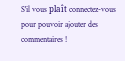S'il vous plaît connectez-vous pour pouvoir ajouter des commentaires !